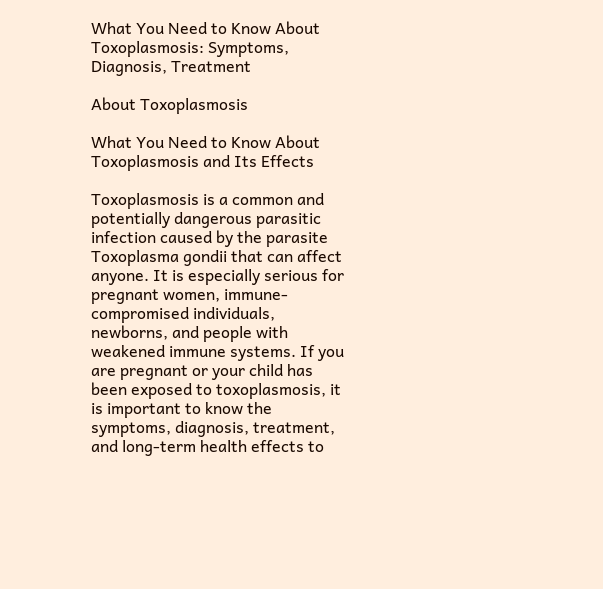What You Need to Know About Toxoplasmosis: Symptoms, Diagnosis, Treatment

About Toxoplasmosis

What You Need to Know About Toxoplasmosis and Its Effects

Toxoplasmosis is a common and potentially dangerous parasitic infection caused by the parasite Toxoplasma gondii that can affect anyone. It is especially serious for pregnant women, immune-compromised individuals, newborns, and people with weakened immune systems. If you are pregnant or your child has been exposed to toxoplasmosis, it is important to know the symptoms, diagnosis, treatment, and long-term health effects to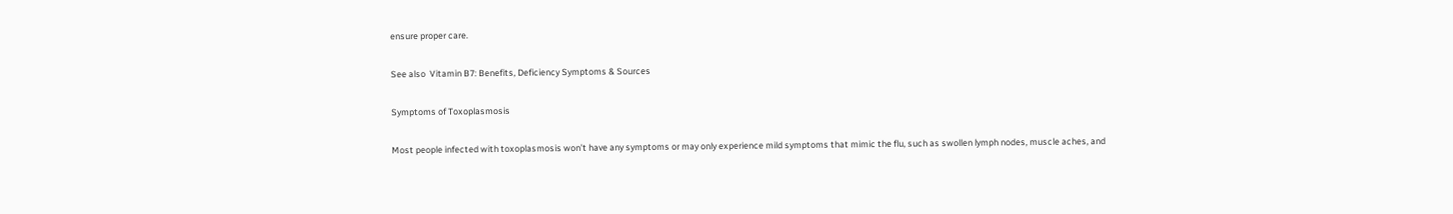ensure proper care.

See also  Vitamin B7: Benefits, Deficiency Symptoms & Sources

Symptoms of Toxoplasmosis

Most people infected with toxoplasmosis won’t have any symptoms or may only experience mild symptoms that mimic the flu, such as swollen lymph nodes, muscle aches, and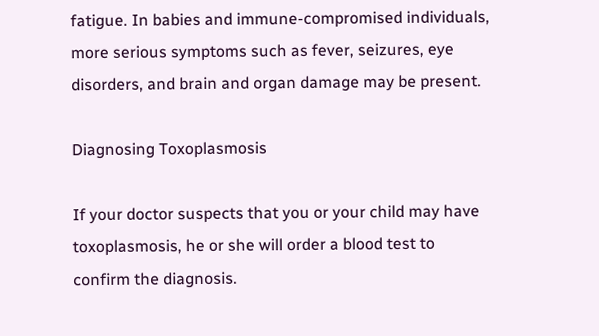fatigue. In babies and immune-compromised individuals, more serious symptoms such as fever, seizures, eye disorders, and brain and organ damage may be present.

Diagnosing Toxoplasmosis

If your doctor suspects that you or your child may have toxoplasmosis, he or she will order a blood test to confirm the diagnosis.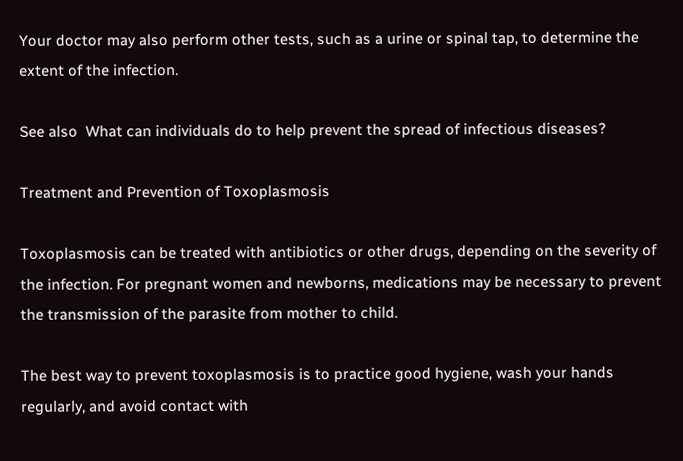Your doctor may also perform other tests, such as a urine or spinal tap, to determine the extent of the infection.

See also  What can individuals do to help prevent the spread of infectious diseases?

Treatment and Prevention of Toxoplasmosis

Toxoplasmosis can be treated with antibiotics or other drugs, depending on the severity of the infection. For pregnant women and newborns, medications may be necessary to prevent the transmission of the parasite from mother to child.

The best way to prevent toxoplasmosis is to practice good hygiene, wash your hands regularly, and avoid contact with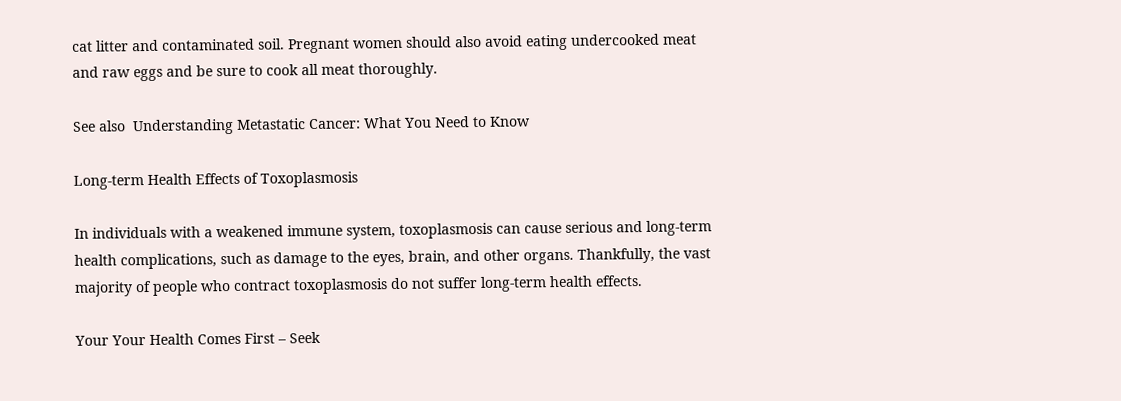cat litter and contaminated soil. Pregnant women should also avoid eating undercooked meat and raw eggs and be sure to cook all meat thoroughly.

See also  Understanding Metastatic Cancer: What You Need to Know

Long-term Health Effects of Toxoplasmosis

In individuals with a weakened immune system, toxoplasmosis can cause serious and long-term health complications, such as damage to the eyes, brain, and other organs. Thankfully, the vast majority of people who contract toxoplasmosis do not suffer long-term health effects.

Your Your Health Comes First – Seek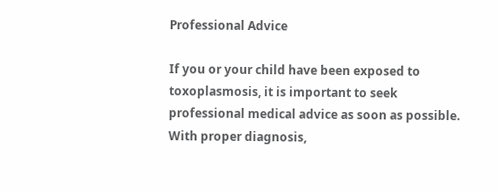Professional Advice

If you or your child have been exposed to toxoplasmosis, it is important to seek professional medical advice as soon as possible. With proper diagnosis,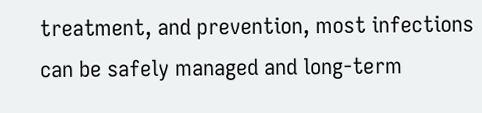treatment, and prevention, most infections can be safely managed and long-term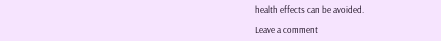health effects can be avoided.

Leave a comment